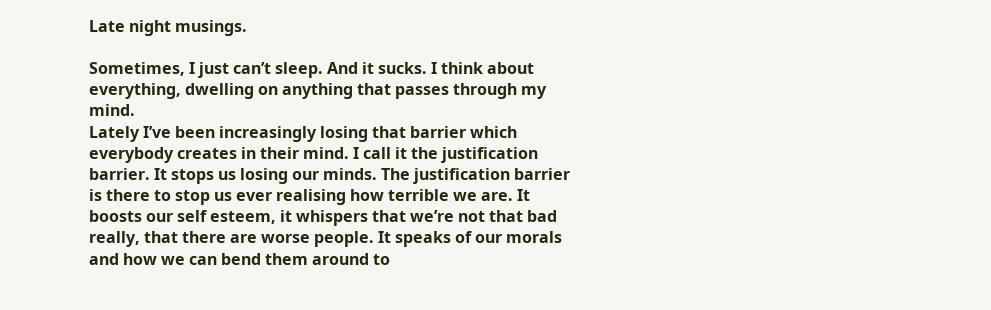Late night musings.

Sometimes, I just can’t sleep. And it sucks. I think about everything, dwelling on anything that passes through my mind.
Lately I’ve been increasingly losing that barrier which everybody creates in their mind. I call it the justification barrier. It stops us losing our minds. The justification barrier is there to stop us ever realising how terrible we are. It boosts our self esteem, it whispers that we’re not that bad really, that there are worse people. It speaks of our morals and how we can bend them around to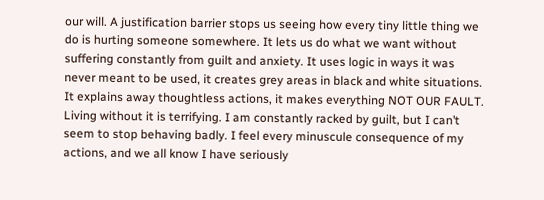our will. A justification barrier stops us seeing how every tiny little thing we do is hurting someone somewhere. It lets us do what we want without suffering constantly from guilt and anxiety. It uses logic in ways it was never meant to be used, it creates grey areas in black and white situations. It explains away thoughtless actions, it makes everything NOT OUR FAULT.
Living without it is terrifying. I am constantly racked by guilt, but I can’t seem to stop behaving badly. I feel every minuscule consequence of my actions, and we all know I have seriously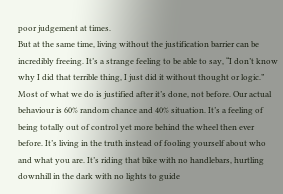poor judgement at times.
But at the same time, living without the justification barrier can be incredibly freeing. It’s a strange feeling to be able to say, “I don’t know why I did that terrible thing, I just did it without thought or logic.” Most of what we do is justified after it’s done, not before. Our actual behaviour is 60% random chance and 40% situation. It’s a feeling of being totally out of control yet more behind the wheel then ever before. It’s living in the truth instead of fooling yourself about who and what you are. It’s riding that bike with no handlebars, hurtling downhill in the dark with no lights to guide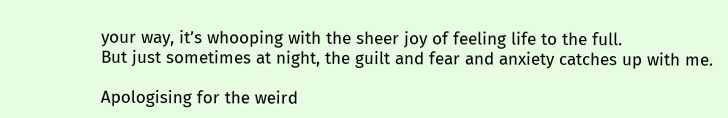your way, it’s whooping with the sheer joy of feeling life to the full.
But just sometimes at night, the guilt and fear and anxiety catches up with me.

Apologising for the weird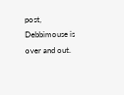post, Debbimouse is over and out.